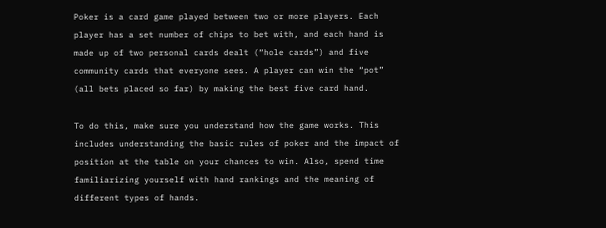Poker is a card game played between two or more players. Each player has a set number of chips to bet with, and each hand is made up of two personal cards dealt (“hole cards”) and five community cards that everyone sees. A player can win the “pot” (all bets placed so far) by making the best five card hand.

To do this, make sure you understand how the game works. This includes understanding the basic rules of poker and the impact of position at the table on your chances to win. Also, spend time familiarizing yourself with hand rankings and the meaning of different types of hands.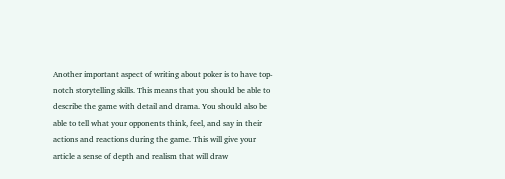Another important aspect of writing about poker is to have top-notch storytelling skills. This means that you should be able to describe the game with detail and drama. You should also be able to tell what your opponents think, feel, and say in their actions and reactions during the game. This will give your article a sense of depth and realism that will draw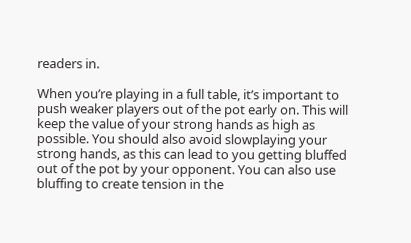readers in.

When you’re playing in a full table, it’s important to push weaker players out of the pot early on. This will keep the value of your strong hands as high as possible. You should also avoid slowplaying your strong hands, as this can lead to you getting bluffed out of the pot by your opponent. You can also use bluffing to create tension in the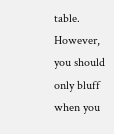table. However, you should only bluff when you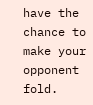have the chance to make your opponent fold.